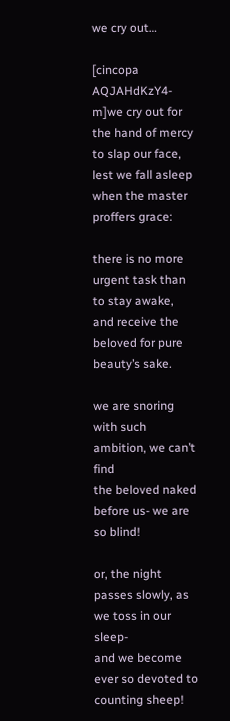we cry out…

[cincopa AQJAHdKzY4-m]we cry out for the hand of mercy to slap our face,
lest we fall asleep when the master proffers grace:

there is no more urgent task than to stay awake,
and receive the beloved for pure beauty’s sake.

we are snoring with such ambition, we can’t find
the beloved naked before us- we are so blind!

or, the night passes slowly, as we toss in our sleep-
and we become ever so devoted to counting sheep!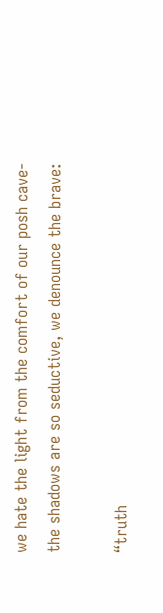we hate the light from the comfort of our posh cave-
the shadows are so seductive, we denounce the brave:

“truth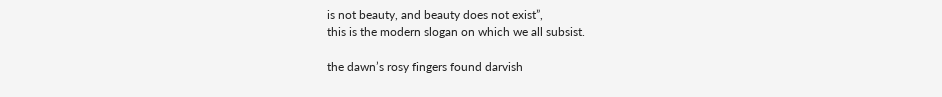is not beauty, and beauty does not exist”,
this is the modern slogan on which we all subsist.

the dawn’s rosy fingers found darvish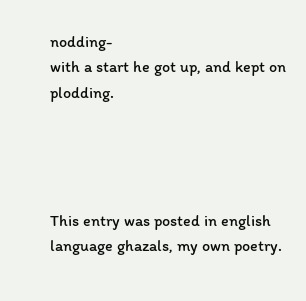nodding-
with a start he got up, and kept on plodding.




This entry was posted in english language ghazals, my own poetry.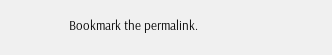Bookmark the permalink.